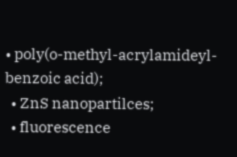• poly(o-methyl-acrylamideyl-benzoic acid);
  • ZnS nanopartilces;
  • fluorescence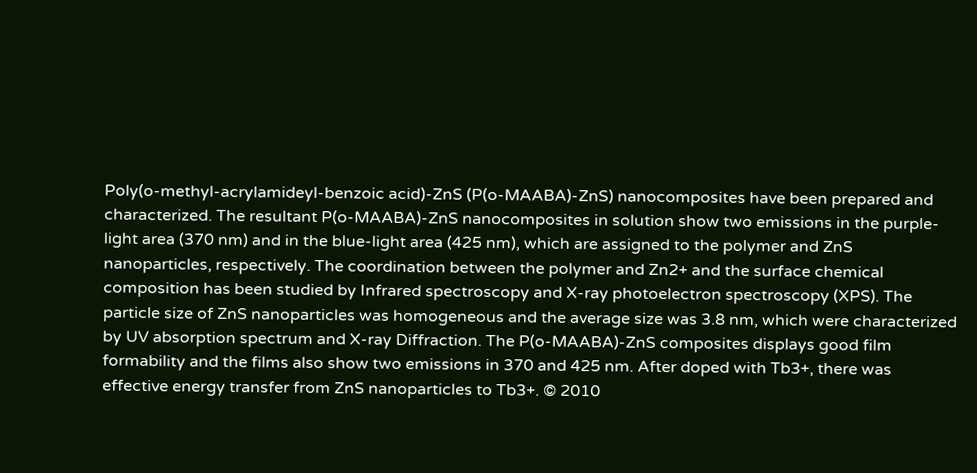Poly(o-methyl-acrylamideyl-benzoic acid)-ZnS (P(o-MAABA)-ZnS) nanocomposites have been prepared and characterized. The resultant P(o-MAABA)-ZnS nanocomposites in solution show two emissions in the purple-light area (370 nm) and in the blue-light area (425 nm), which are assigned to the polymer and ZnS nanoparticles, respectively. The coordination between the polymer and Zn2+ and the surface chemical composition has been studied by Infrared spectroscopy and X-ray photoelectron spectroscopy (XPS). The particle size of ZnS nanoparticles was homogeneous and the average size was 3.8 nm, which were characterized by UV absorption spectrum and X-ray Diffraction. The P(o-MAABA)-ZnS composites displays good film formability and the films also show two emissions in 370 and 425 nm. After doped with Tb3+, there was effective energy transfer from ZnS nanoparticles to Tb3+. © 2010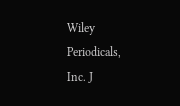Wiley Periodicals, Inc. J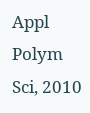Appl Polym Sci, 2010